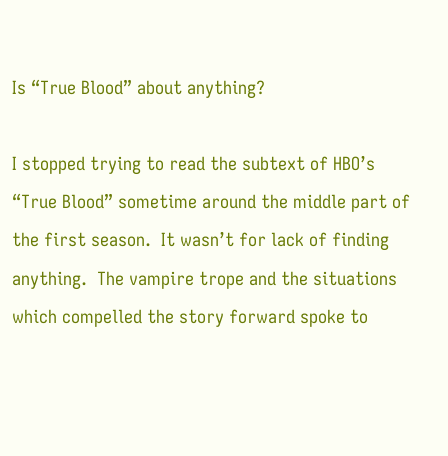Is “True Blood” about anything?

I stopped trying to read the subtext of HBO’s “True Blood” sometime around the middle part of the first season.  It wasn’t for lack of finding anything.  The vampire trope and the situations which compelled the story forward spoke to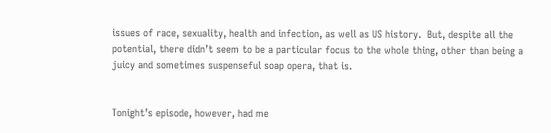issues of race, sexuality, health and infection, as well as US history.  But, despite all the potential, there didn’t seem to be a particular focus to the whole thing, other than being a juicy and sometimes suspenseful soap opera, that is.


Tonight’s episode, however, had me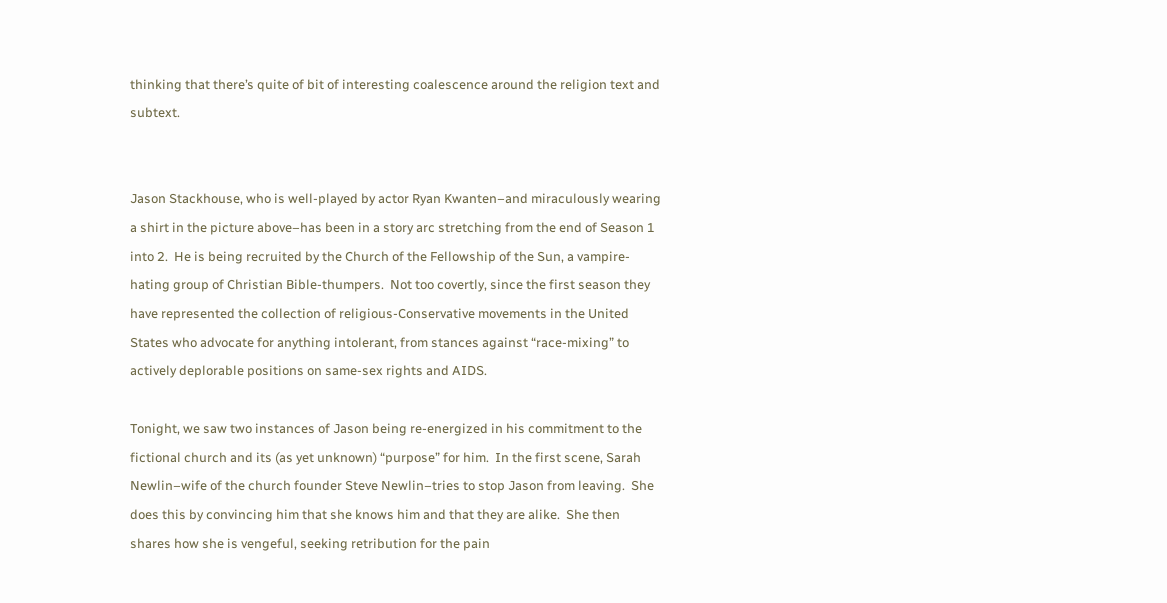thinking that there’s quite of bit of interesting coalescence around the religion text and subtext.


Jason Stackhouse, who is well-played by actor Ryan Kwanten–and miraculously wearing a shirt in the picture above–has been in a story arc stretching from the end of Season 1 into 2.  He is being recruited by the Church of the Fellowship of the Sun, a vampire-hating group of Christian Bible-thumpers.  Not too covertly, since the first season they have represented the collection of religious-Conservative movements in the United States who advocate for anything intolerant, from stances against “race-mixing” to actively deplorable positions on same-sex rights and AIDS.

Tonight, we saw two instances of Jason being re-energized in his commitment to the fictional church and its (as yet unknown) “purpose” for him.  In the first scene, Sarah Newlin–wife of the church founder Steve Newlin–tries to stop Jason from leaving.  She does this by convincing him that she knows him and that they are alike.  She then shares how she is vengeful, seeking retribution for the pain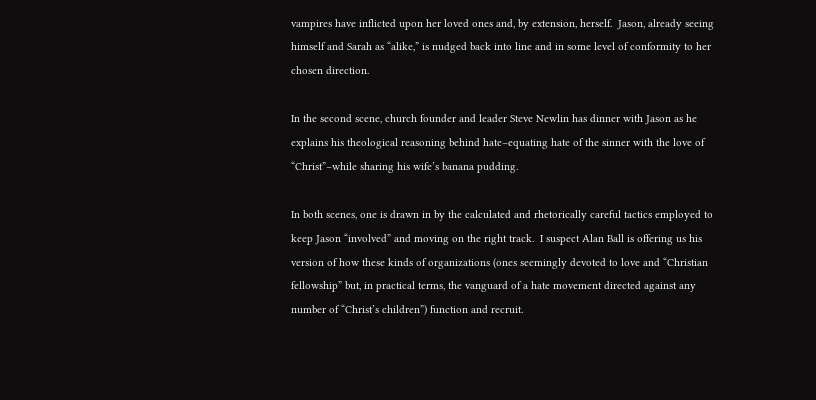vampires have inflicted upon her loved ones and, by extension, herself.  Jason, already seeing himself and Sarah as “alike,” is nudged back into line and in some level of conformity to her chosen direction.

In the second scene, church founder and leader Steve Newlin has dinner with Jason as he explains his theological reasoning behind hate–equating hate of the sinner with the love of “Christ”–while sharing his wife’s banana pudding.

In both scenes, one is drawn in by the calculated and rhetorically careful tactics employed to keep Jason “involved” and moving on the right track.  I suspect Alan Ball is offering us his version of how these kinds of organizations (ones seemingly devoted to love and “Christian fellowship” but, in practical terms, the vanguard of a hate movement directed against any number of “Christ’s children”) function and recruit.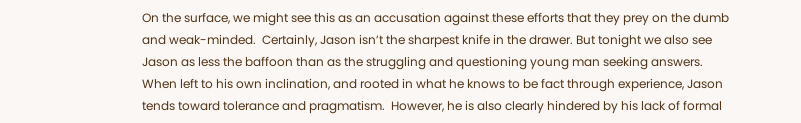On the surface, we might see this as an accusation against these efforts that they prey on the dumb and weak-minded.  Certainly, Jason isn’t the sharpest knife in the drawer. But tonight we also see Jason as less the baffoon than as the struggling and questioning young man seeking answers.  When left to his own inclination, and rooted in what he knows to be fact through experience, Jason tends toward tolerance and pragmatism.  However, he is also clearly hindered by his lack of formal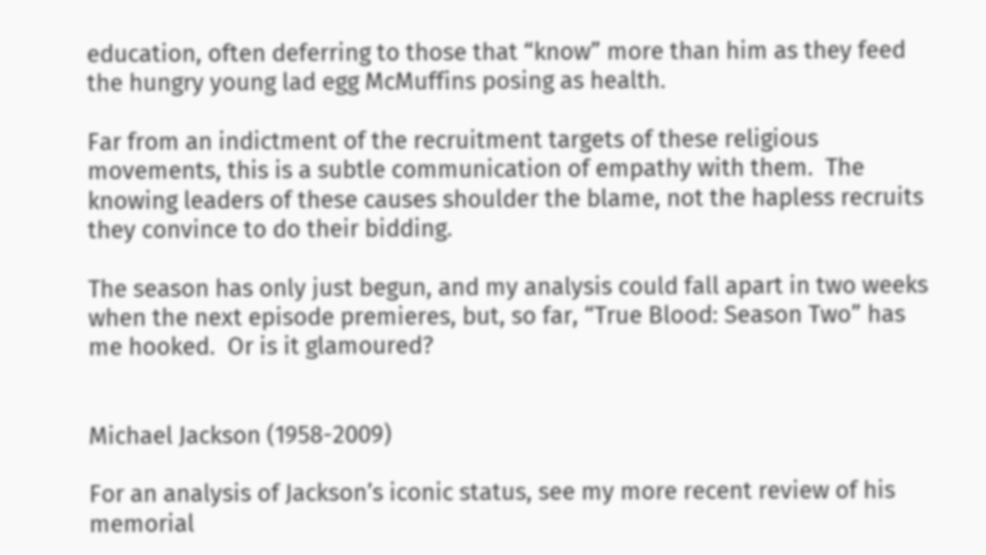education, often deferring to those that “know” more than him as they feed the hungry young lad egg McMuffins posing as health.

Far from an indictment of the recruitment targets of these religious movements, this is a subtle communication of empathy with them.  The knowing leaders of these causes shoulder the blame, not the hapless recruits they convince to do their bidding.

The season has only just begun, and my analysis could fall apart in two weeks when the next episode premieres, but, so far, “True Blood: Season Two” has me hooked.  Or is it glamoured?


Michael Jackson (1958-2009)

For an analysis of Jackson’s iconic status, see my more recent review of his memorial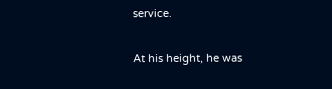service.

At his height, he was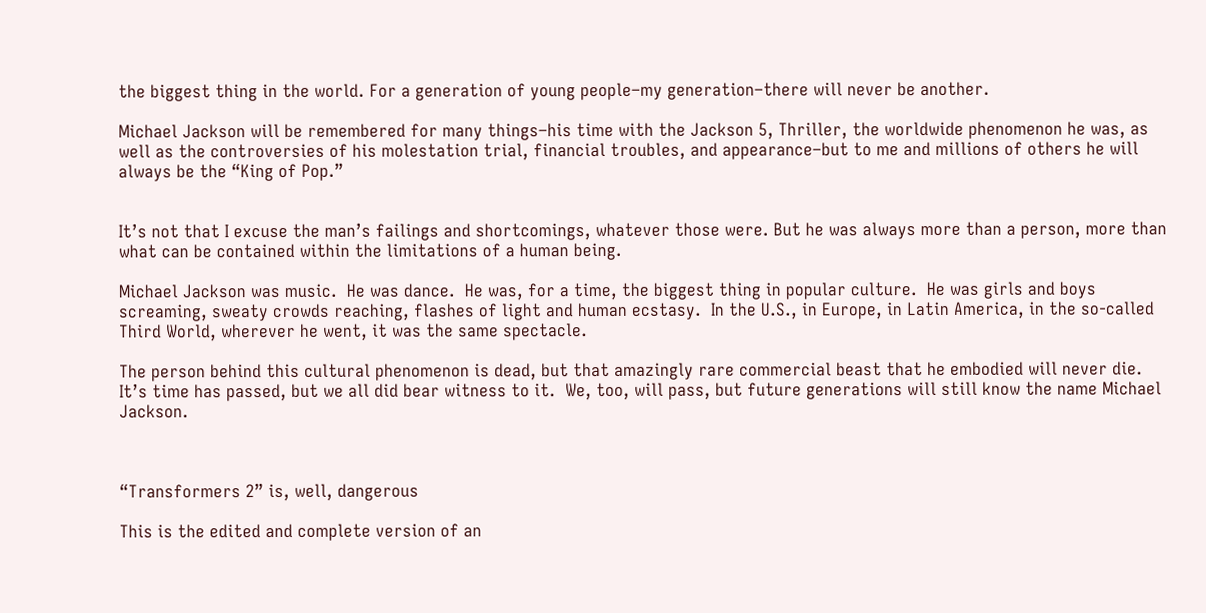the biggest thing in the world. For a generation of young people–my generation–there will never be another.

Michael Jackson will be remembered for many things–his time with the Jackson 5, Thriller, the worldwide phenomenon he was, as well as the controversies of his molestation trial, financial troubles, and appearance–but to me and millions of others he will always be the “King of Pop.”


It’s not that I excuse the man’s failings and shortcomings, whatever those were. But he was always more than a person, more than what can be contained within the limitations of a human being.

Michael Jackson was music.  He was dance.  He was, for a time, the biggest thing in popular culture.  He was girls and boys screaming, sweaty crowds reaching, flashes of light and human ecstasy.  In the U.S., in Europe, in Latin America, in the so-called Third World, wherever he went, it was the same spectacle.

The person behind this cultural phenomenon is dead, but that amazingly rare commercial beast that he embodied will never die.  It’s time has passed, but we all did bear witness to it.  We, too, will pass, but future generations will still know the name Michael Jackson.



“Transformers 2” is, well, dangerous

This is the edited and complete version of an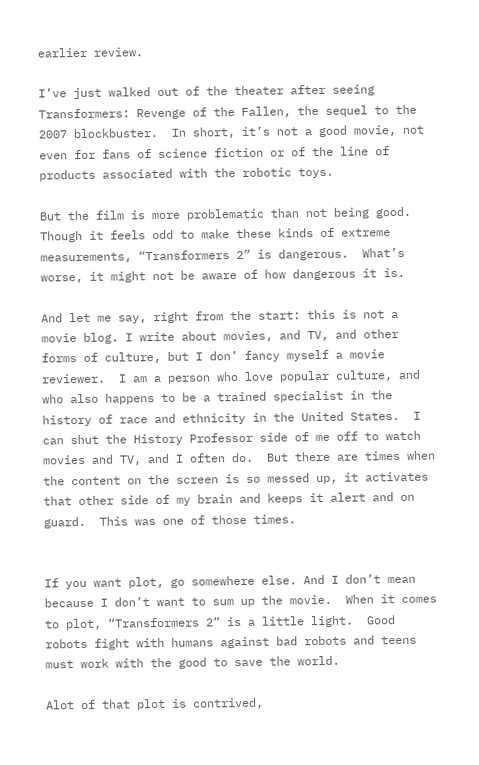earlier review.

I’ve just walked out of the theater after seeing Transformers: Revenge of the Fallen, the sequel to the 2007 blockbuster.  In short, it’s not a good movie, not even for fans of science fiction or of the line of products associated with the robotic toys.

But the film is more problematic than not being good. Though it feels odd to make these kinds of extreme measurements, “Transformers 2” is dangerous.  What’s worse, it might not be aware of how dangerous it is.

And let me say, right from the start: this is not a movie blog. I write about movies, and TV, and other forms of culture, but I don’ fancy myself a movie reviewer.  I am a person who love popular culture, and who also happens to be a trained specialist in the history of race and ethnicity in the United States.  I can shut the History Professor side of me off to watch movies and TV, and I often do.  But there are times when the content on the screen is so messed up, it activates that other side of my brain and keeps it alert and on guard.  This was one of those times.


If you want plot, go somewhere else. And I don’t mean because I don’t want to sum up the movie.  When it comes to plot, “Transformers 2” is a little light.  Good robots fight with humans against bad robots and teens must work with the good to save the world.

Alot of that plot is contrived,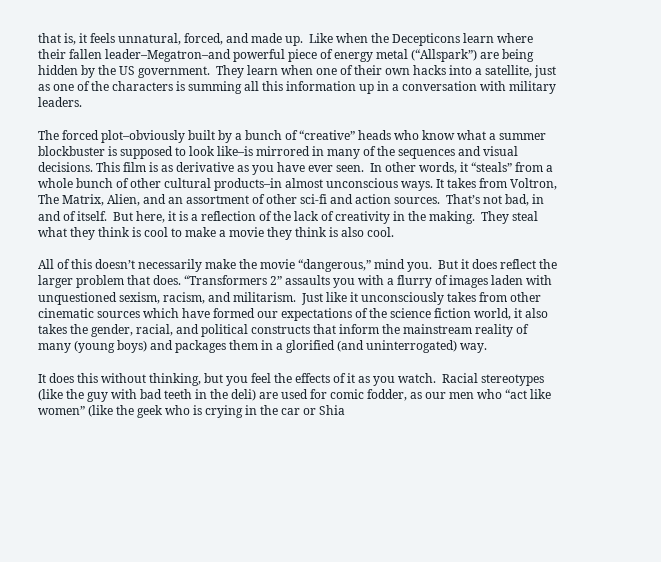that is, it feels unnatural, forced, and made up.  Like when the Decepticons learn where their fallen leader–Megatron–and powerful piece of energy metal (“Allspark”) are being hidden by the US government.  They learn when one of their own hacks into a satellite, just as one of the characters is summing all this information up in a conversation with military leaders.

The forced plot–obviously built by a bunch of “creative” heads who know what a summer blockbuster is supposed to look like–is mirrored in many of the sequences and visual decisions. This film is as derivative as you have ever seen.  In other words, it “steals” from a whole bunch of other cultural products–in almost unconscious ways. It takes from Voltron, The Matrix, Alien, and an assortment of other sci-fi and action sources.  That’s not bad, in and of itself.  But here, it is a reflection of the lack of creativity in the making.  They steal what they think is cool to make a movie they think is also cool.

All of this doesn’t necessarily make the movie “dangerous,” mind you.  But it does reflect the larger problem that does. “Transformers 2” assaults you with a flurry of images laden with unquestioned sexism, racism, and militarism.  Just like it unconsciously takes from other cinematic sources which have formed our expectations of the science fiction world, it also takes the gender, racial, and political constructs that inform the mainstream reality of many (young boys) and packages them in a glorified (and uninterrogated) way.

It does this without thinking, but you feel the effects of it as you watch.  Racial stereotypes (like the guy with bad teeth in the deli) are used for comic fodder, as our men who “act like women” (like the geek who is crying in the car or Shia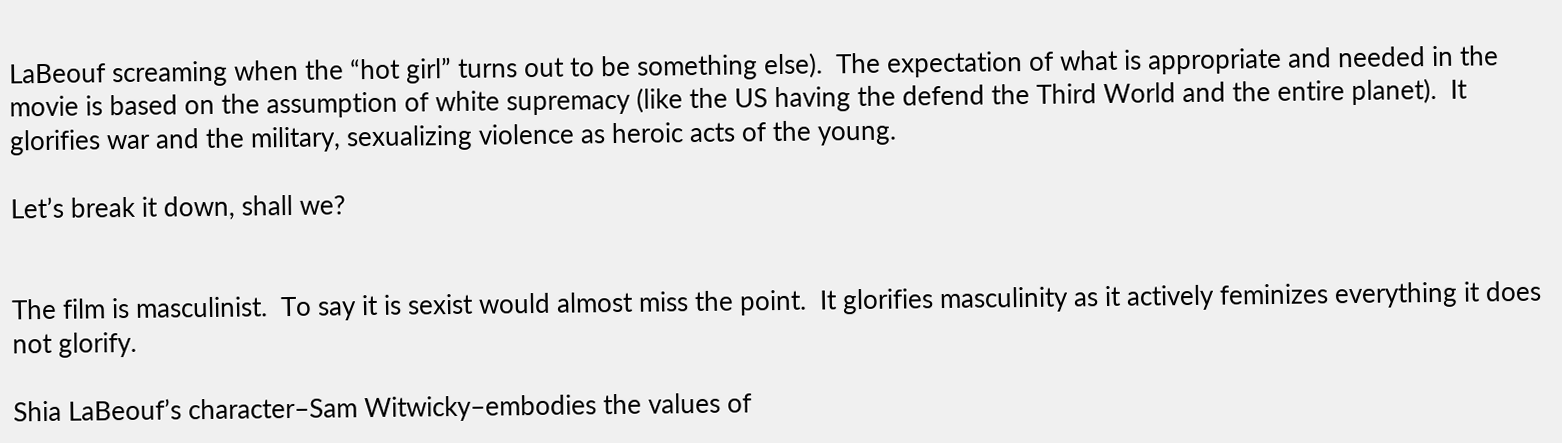LaBeouf screaming when the “hot girl” turns out to be something else).  The expectation of what is appropriate and needed in the movie is based on the assumption of white supremacy (like the US having the defend the Third World and the entire planet).  It glorifies war and the military, sexualizing violence as heroic acts of the young.

Let’s break it down, shall we?


The film is masculinist.  To say it is sexist would almost miss the point.  It glorifies masculinity as it actively feminizes everything it does not glorify.

Shia LaBeouf’s character–Sam Witwicky–embodies the values of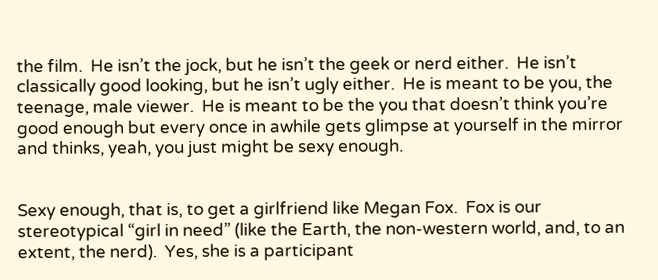the film.  He isn’t the jock, but he isn’t the geek or nerd either.  He isn’t classically good looking, but he isn’t ugly either.  He is meant to be you, the teenage, male viewer.  He is meant to be the you that doesn’t think you’re good enough but every once in awhile gets glimpse at yourself in the mirror and thinks, yeah, you just might be sexy enough.


Sexy enough, that is, to get a girlfriend like Megan Fox.  Fox is our stereotypical “girl in need” (like the Earth, the non-western world, and, to an extent, the nerd).  Yes, she is a participant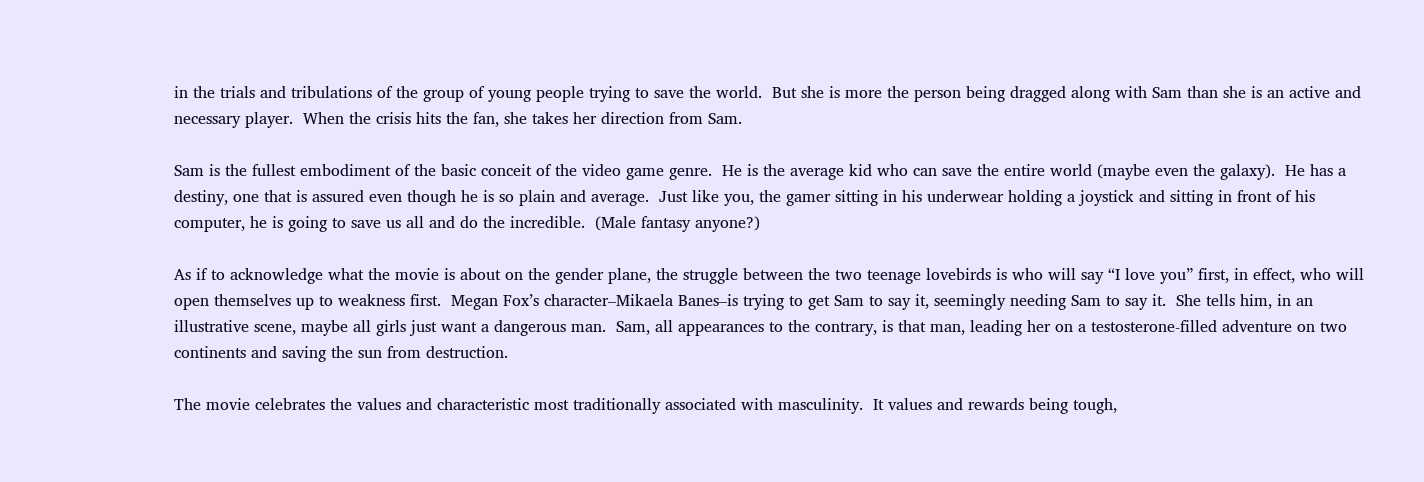in the trials and tribulations of the group of young people trying to save the world.  But she is more the person being dragged along with Sam than she is an active and necessary player.  When the crisis hits the fan, she takes her direction from Sam.

Sam is the fullest embodiment of the basic conceit of the video game genre.  He is the average kid who can save the entire world (maybe even the galaxy).  He has a destiny, one that is assured even though he is so plain and average.  Just like you, the gamer sitting in his underwear holding a joystick and sitting in front of his computer, he is going to save us all and do the incredible.  (Male fantasy anyone?)

As if to acknowledge what the movie is about on the gender plane, the struggle between the two teenage lovebirds is who will say “I love you” first, in effect, who will open themselves up to weakness first.  Megan Fox’s character–Mikaela Banes–is trying to get Sam to say it, seemingly needing Sam to say it.  She tells him, in an illustrative scene, maybe all girls just want a dangerous man.  Sam, all appearances to the contrary, is that man, leading her on a testosterone-filled adventure on two continents and saving the sun from destruction.

The movie celebrates the values and characteristic most traditionally associated with masculinity.  It values and rewards being tough,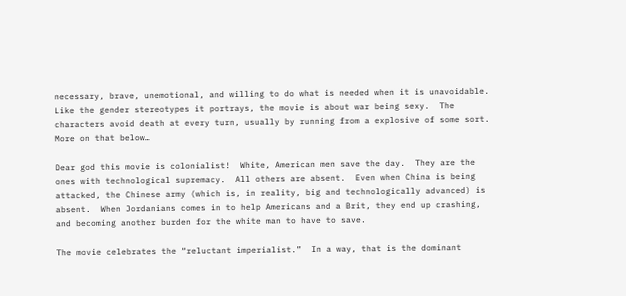necessary, brave, unemotional, and willing to do what is needed when it is unavoidable.  Like the gender stereotypes it portrays, the movie is about war being sexy.  The characters avoid death at every turn, usually by running from a explosive of some sort.  More on that below…

Dear god this movie is colonialist!  White, American men save the day.  They are the ones with technological supremacy.  All others are absent.  Even when China is being attacked, the Chinese army (which is, in reality, big and technologically advanced) is absent.  When Jordanians comes in to help Americans and a Brit, they end up crashing, and becoming another burden for the white man to have to save.

The movie celebrates the “reluctant imperialist.”  In a way, that is the dominant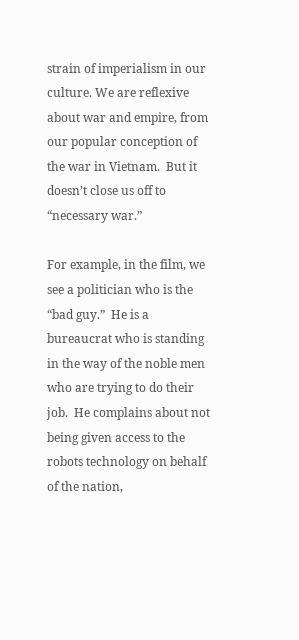strain of imperialism in our culture. We are reflexive about war and empire, from our popular conception of the war in Vietnam.  But it doesn’t close us off to “necessary war.”

For example, in the film, we see a politician who is the “bad guy.”  He is a bureaucrat who is standing in the way of the noble men who are trying to do their job.  He complains about not being given access to the robots technology on behalf of the nation,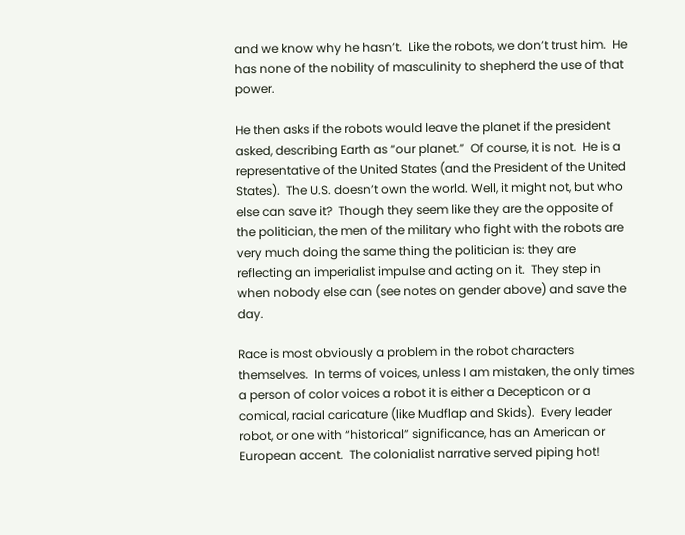and we know why he hasn’t.  Like the robots, we don’t trust him.  He has none of the nobility of masculinity to shepherd the use of that power.

He then asks if the robots would leave the planet if the president asked, describing Earth as “our planet.”  Of course, it is not.  He is a representative of the United States (and the President of the United States).  The U.S. doesn’t own the world. Well, it might not, but who else can save it?  Though they seem like they are the opposite of the politician, the men of the military who fight with the robots are very much doing the same thing the politician is: they are reflecting an imperialist impulse and acting on it.  They step in when nobody else can (see notes on gender above) and save the day.

Race is most obviously a problem in the robot characters themselves.  In terms of voices, unless I am mistaken, the only times a person of color voices a robot it is either a Decepticon or a comical, racial caricature (like Mudflap and Skids).  Every leader robot, or one with “historical” significance, has an American or European accent.  The colonialist narrative served piping hot!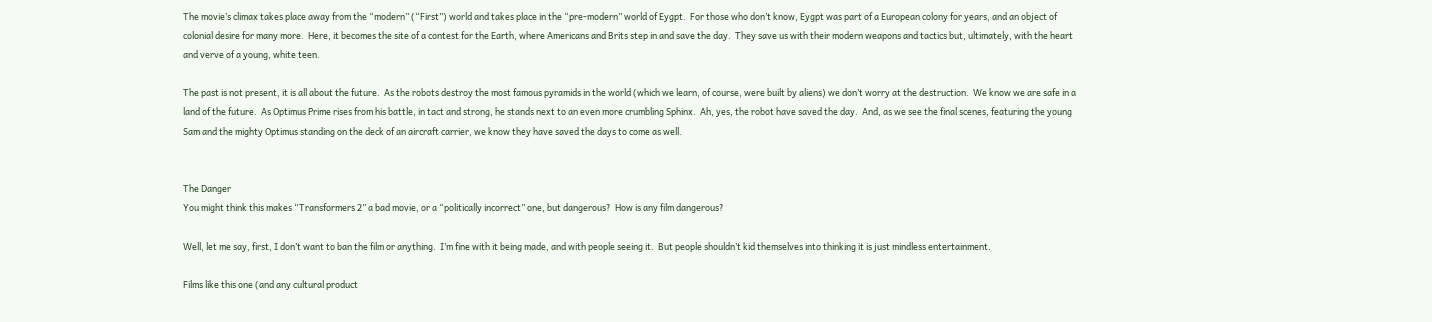The movie’s climax takes place away from the “modern” (“First”) world and takes place in the “pre-modern” world of Eygpt.  For those who don’t know, Eygpt was part of a European colony for years, and an object of colonial desire for many more.  Here, it becomes the site of a contest for the Earth, where Americans and Brits step in and save the day.  They save us with their modern weapons and tactics but, ultimately, with the heart and verve of a young, white teen.

The past is not present, it is all about the future.  As the robots destroy the most famous pyramids in the world (which we learn, of course, were built by aliens) we don’t worry at the destruction.  We know we are safe in a land of the future.  As Optimus Prime rises from his battle, in tact and strong, he stands next to an even more crumbling Sphinx.  Ah, yes, the robot have saved the day.  And, as we see the final scenes, featuring the young Sam and the mighty Optimus standing on the deck of an aircraft carrier, we know they have saved the days to come as well.


The Danger
You might think this makes “Transformers 2” a bad movie, or a “politically incorrect” one, but dangerous?  How is any film dangerous?

Well, let me say, first, I don’t want to ban the film or anything.  I’m fine with it being made, and with people seeing it.  But people shouldn’t kid themselves into thinking it is just mindless entertainment.

Films like this one (and any cultural product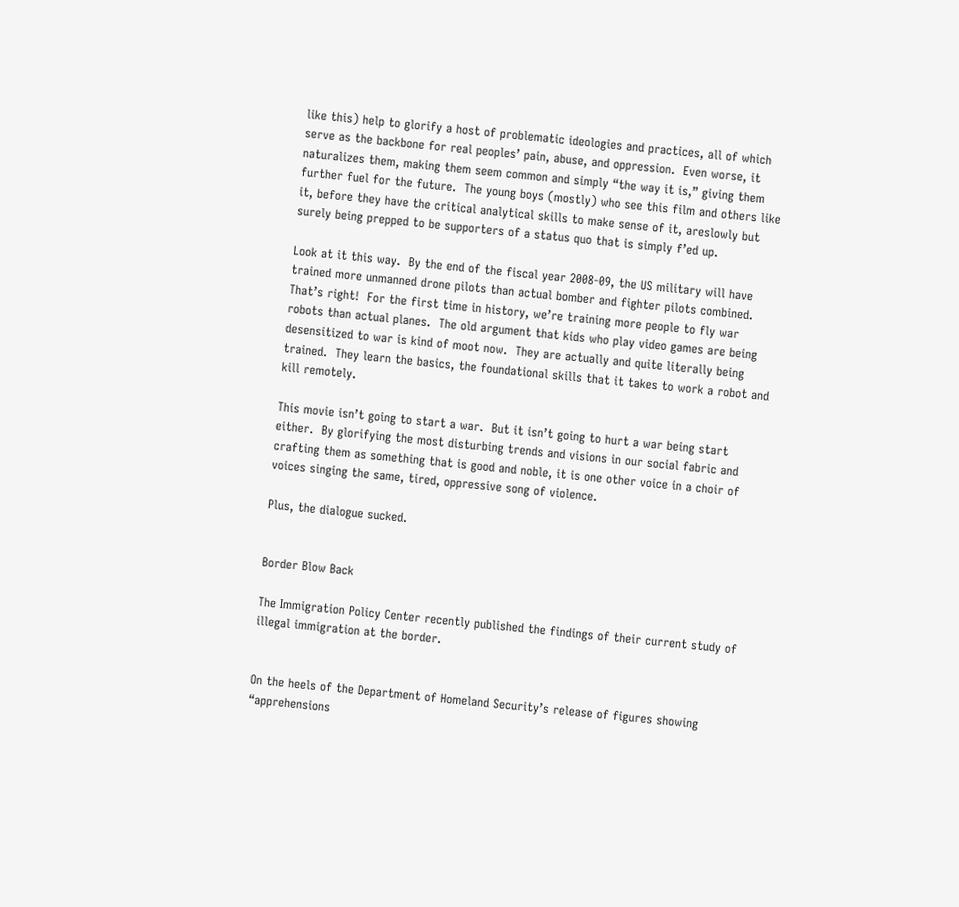like this) help to glorify a host of problematic ideologies and practices, all of which serve as the backbone for real peoples’ pain, abuse, and oppression.  Even worse, it naturalizes them, making them seem common and simply “the way it is,” giving them further fuel for the future.  The young boys (mostly) who see this film and others like it, before they have the critical analytical skills to make sense of it, areslowly but surely being prepped to be supporters of a status quo that is simply f’ed up.

Look at it this way.  By the end of the fiscal year 2008-09, the US military will have trained more unmanned drone pilots than actual bomber and fighter pilots combined.  That’s right!  For the first time in history, we’re training more people to fly war robots than actual planes.  The old argument that kids who play video games are being desensitized to war is kind of moot now.  They are actually and quite literally being trained.  They learn the basics, the foundational skills that it takes to work a robot and kill remotely.

This movie isn’t going to start a war.  But it isn’t going to hurt a war being start either.  By glorifying the most disturbing trends and visions in our social fabric and crafting them as something that is good and noble, it is one other voice in a choir of voices singing the same, tired, oppressive song of violence.

Plus, the dialogue sucked.


Border Blow Back

The Immigration Policy Center recently published the findings of their current study of illegal immigration at the border.


On the heels of the Department of Homeland Security’s release of figures showing “apprehensions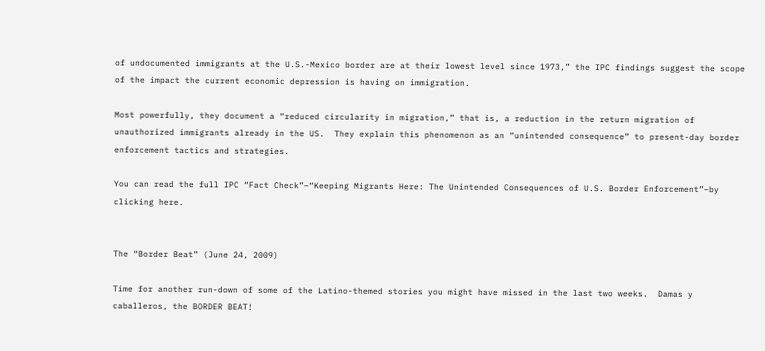of undocumented immigrants at the U.S.-Mexico border are at their lowest level since 1973,” the IPC findings suggest the scope of the impact the current economic depression is having on immigration.

Most powerfully, they document a “reduced circularity in migration,” that is, a reduction in the return migration of unauthorized immigrants already in the US.  They explain this phenomenon as an “unintended consequence” to present-day border enforcement tactics and strategies.

You can read the full IPC “Fact Check”–“Keeping Migrants Here: The Unintended Consequences of U.S. Border Enforcement”–by clicking here.


The “Border Beat” (June 24, 2009)

Time for another run-down of some of the Latino-themed stories you might have missed in the last two weeks.  Damas y caballeros, the BORDER BEAT!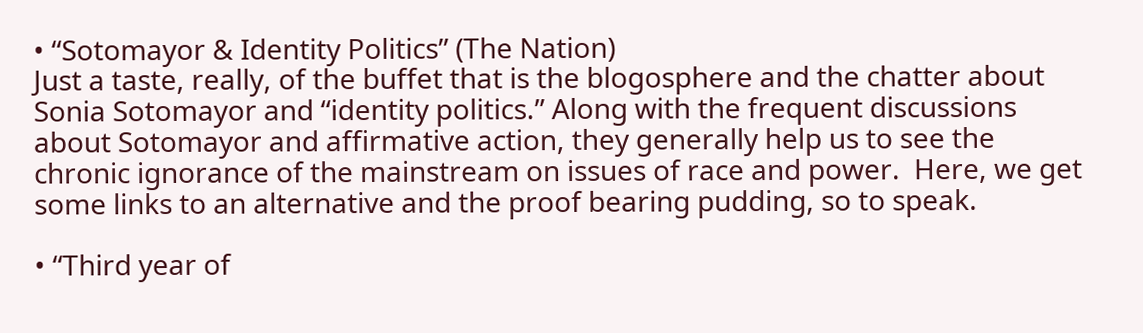• “Sotomayor & Identity Politics” (The Nation)
Just a taste, really, of the buffet that is the blogosphere and the chatter about Sonia Sotomayor and “identity politics.” Along with the frequent discussions about Sotomayor and affirmative action, they generally help us to see the chronic ignorance of the mainstream on issues of race and power.  Here, we get some links to an alternative and the proof bearing pudding, so to speak.

• “Third year of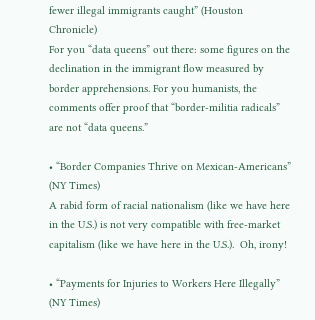fewer illegal immigrants caught” (Houston Chronicle)
For you “data queens” out there: some figures on the declination in the immigrant flow measured by border apprehensions. For you humanists, the comments offer proof that “border-militia radicals” are not “data queens.”

• “Border Companies Thrive on Mexican-Americans” (NY Times)
A rabid form of racial nationalism (like we have here in the U.S.) is not very compatible with free-market capitalism (like we have here in the U.S.).  Oh, irony!

• “Payments for Injuries to Workers Here Illegally” (NY Times)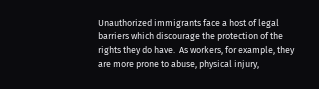Unauthorized immigrants face a host of legal barriers which discourage the protection of the rights they do have.  As workers, for example, they are more prone to abuse, physical injury,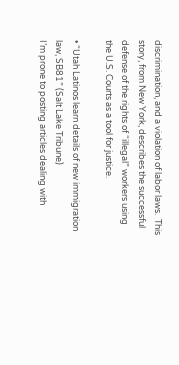discrimination, and a violation of labor laws.  This story, from New York, describes the successful defense of the rights of “illegal” workers using the U.S. Courts as a tool for justice.

• “Utah Latinos learn details of new immigration law, SB81” (Salt Lake Tribune)
I’m prone to posting articles dealing with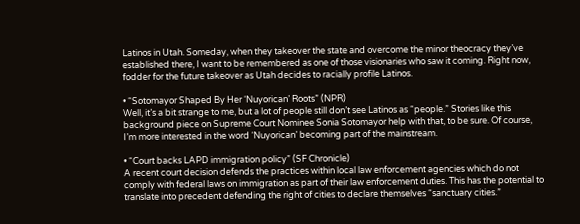Latinos in Utah. Someday, when they takeover the state and overcome the minor theocracy they’ve established there, I want to be remembered as one of those visionaries who saw it coming. Right now, fodder for the future takeover as Utah decides to racially profile Latinos.

• “Sotomayor Shaped By Her ‘Nuyorican’ Roots” (NPR)
Well, it’s a bit strange to me, but a lot of people still don’t see Latinos as “people.” Stories like this background piece on Supreme Court Nominee Sonia Sotomayor help with that, to be sure. Of course, I’m more interested in the word ‘Nuyorican’ becoming part of the mainstream.

• “Court backs LAPD immigration policy” (SF Chronicle)
A recent court decision defends the practices within local law enforcement agencies which do not comply with federal laws on immigration as part of their law enforcement duties. This has the potential to translate into precedent defending the right of cities to declare themselves “sanctuary cities.”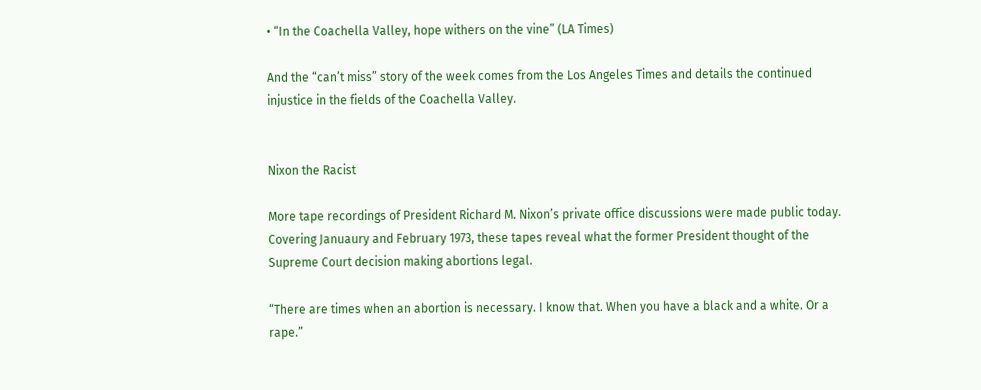• “In the Coachella Valley, hope withers on the vine” (LA Times)

And the “can’t miss” story of the week comes from the Los Angeles Times and details the continued injustice in the fields of the Coachella Valley.


Nixon the Racist

More tape recordings of President Richard M. Nixon’s private office discussions were made public today.  Covering Januaury and February 1973, these tapes reveal what the former President thought of the Supreme Court decision making abortions legal.

“There are times when an abortion is necessary. I know that. When you have a black and a white. Or a rape.”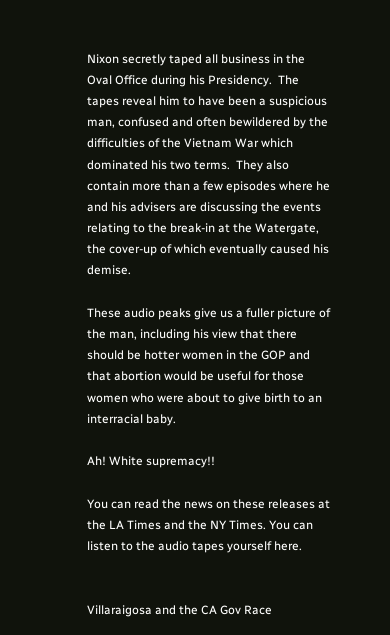Nixon secretly taped all business in the Oval Office during his Presidency.  The tapes reveal him to have been a suspicious man, confused and often bewildered by the difficulties of the Vietnam War which dominated his two terms.  They also contain more than a few episodes where he and his advisers are discussing the events relating to the break-in at the Watergate, the cover-up of which eventually caused his demise.

These audio peaks give us a fuller picture of the man, including his view that there should be hotter women in the GOP and that abortion would be useful for those women who were about to give birth to an interracial baby.

Ah! White supremacy!!

You can read the news on these releases at the LA Times and the NY Times. You can listen to the audio tapes yourself here.


Villaraigosa and the CA Gov Race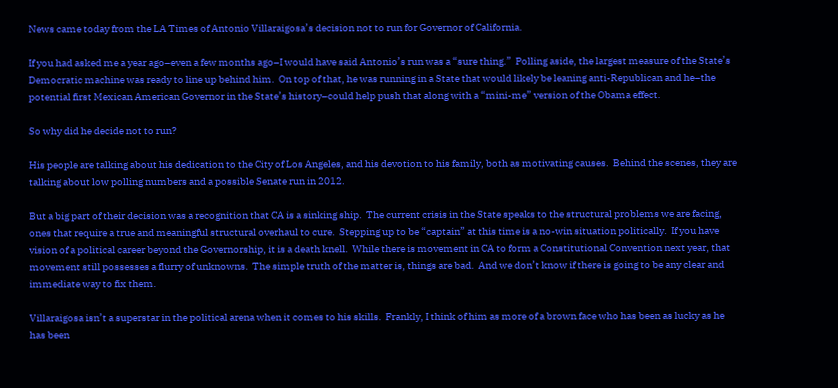News came today from the LA Times of Antonio Villaraigosa’s decision not to run for Governor of California.

If you had asked me a year ago–even a few months ago–I would have said Antonio’s run was a “sure thing.”  Polling aside, the largest measure of the State’s Democratic machine was ready to line up behind him.  On top of that, he was running in a State that would likely be leaning anti-Republican and he–the potential first Mexican American Governor in the State’s history–could help push that along with a “mini-me” version of the Obama effect.

So why did he decide not to run?

His people are talking about his dedication to the City of Los Angeles, and his devotion to his family, both as motivating causes.  Behind the scenes, they are talking about low polling numbers and a possible Senate run in 2012.

But a big part of their decision was a recognition that CA is a sinking ship.  The current crisis in the State speaks to the structural problems we are facing, ones that require a true and meaningful structural overhaul to cure.  Stepping up to be “captain” at this time is a no-win situation politically.  If you have vision of a political career beyond the Governorship, it is a death knell.  While there is movement in CA to form a Constitutional Convention next year, that movement still possesses a flurry of unknowns.  The simple truth of the matter is, things are bad.  And we don’t know if there is going to be any clear and immediate way to fix them.

Villaraigosa isn’t a superstar in the political arena when it comes to his skills.  Frankly, I think of him as more of a brown face who has been as lucky as he has been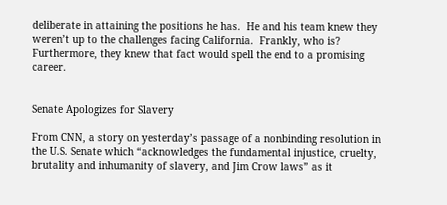deliberate in attaining the positions he has.  He and his team knew they weren’t up to the challenges facing California.  Frankly, who is?  Furthermore, they knew that fact would spell the end to a promising career.


Senate Apologizes for Slavery

From CNN, a story on yesterday’s passage of a nonbinding resolution in the U.S. Senate which “acknowledges the fundamental injustice, cruelty, brutality and inhumanity of slavery, and Jim Crow laws” as it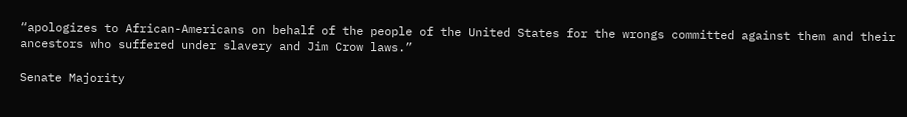“apologizes to African-Americans on behalf of the people of the United States for the wrongs committed against them and their ancestors who suffered under slavery and Jim Crow laws.”

Senate Majority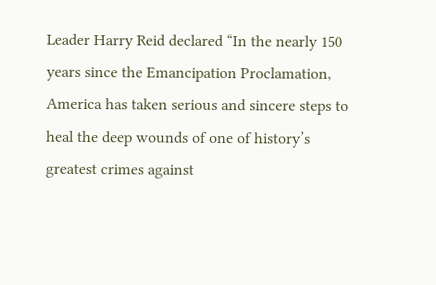Leader Harry Reid declared “In the nearly 150 years since the Emancipation Proclamation, America has taken serious and sincere steps to heal the deep wounds of one of history’s greatest crimes against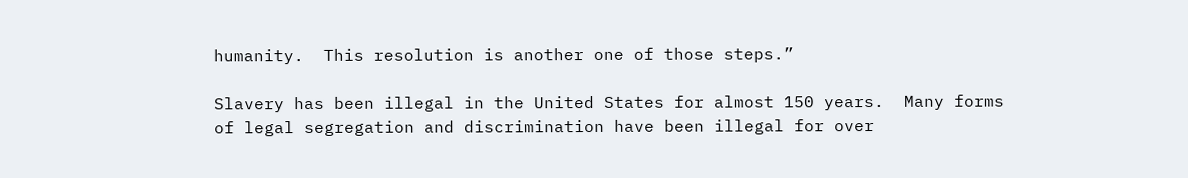humanity.  This resolution is another one of those steps.”

Slavery has been illegal in the United States for almost 150 years.  Many forms of legal segregation and discrimination have been illegal for over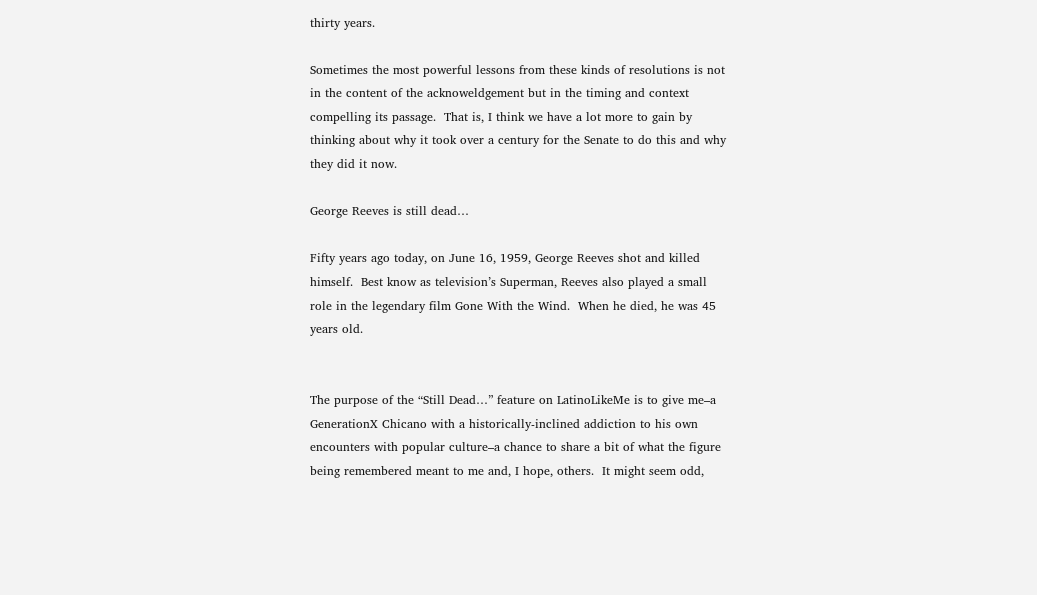thirty years.

Sometimes the most powerful lessons from these kinds of resolutions is not in the content of the acknoweldgement but in the timing and context compelling its passage.  That is, I think we have a lot more to gain by thinking about why it took over a century for the Senate to do this and why they did it now.

George Reeves is still dead…

Fifty years ago today, on June 16, 1959, George Reeves shot and killed himself.  Best know as television’s Superman, Reeves also played a small role in the legendary film Gone With the Wind.  When he died, he was 45 years old.


The purpose of the “Still Dead…” feature on LatinoLikeMe is to give me–a GenerationX Chicano with a historically-inclined addiction to his own encounters with popular culture–a chance to share a bit of what the figure being remembered meant to me and, I hope, others.  It might seem odd,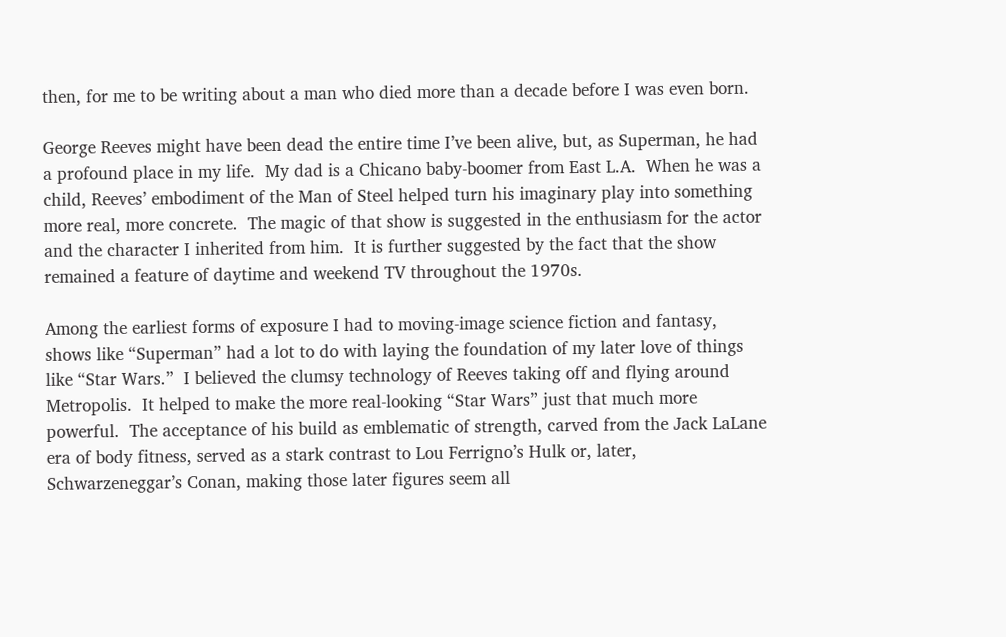then, for me to be writing about a man who died more than a decade before I was even born.

George Reeves might have been dead the entire time I’ve been alive, but, as Superman, he had a profound place in my life.  My dad is a Chicano baby-boomer from East L.A.  When he was a child, Reeves’ embodiment of the Man of Steel helped turn his imaginary play into something more real, more concrete.  The magic of that show is suggested in the enthusiasm for the actor and the character I inherited from him.  It is further suggested by the fact that the show remained a feature of daytime and weekend TV throughout the 1970s.

Among the earliest forms of exposure I had to moving-image science fiction and fantasy, shows like “Superman” had a lot to do with laying the foundation of my later love of things like “Star Wars.”  I believed the clumsy technology of Reeves taking off and flying around Metropolis.  It helped to make the more real-looking “Star Wars” just that much more powerful.  The acceptance of his build as emblematic of strength, carved from the Jack LaLane era of body fitness, served as a stark contrast to Lou Ferrigno’s Hulk or, later, Schwarzeneggar’s Conan, making those later figures seem all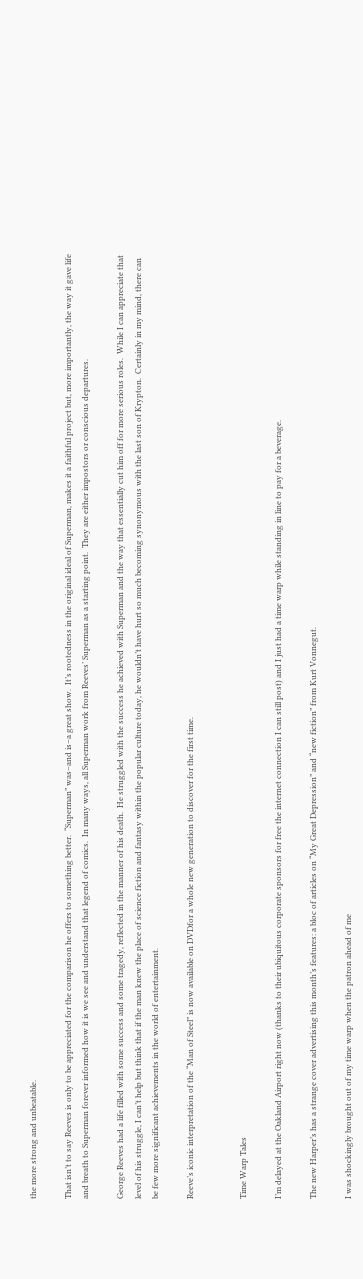the more strong and unbeatable.

That isn’t to say Reeves is only to be appreciated for the comparison he offers to something better.  “Superman” was–and is–a great show.  It’s rootedness in the original ideal of Superman, makes it a faithful project but, more importantly, the way it gave life and breath to Superman forever informed how it is we see and understand that legend of comics.  In many ways, all Superman work from Reeves’ Superman as a starting point.  They are either impostors or conscious departures.

George Reeves had a life filled with some success and some tragedy, reflected in the manner of his death.  He struggled with the success he achieved with Superman and the way that essentially cut him off for more serious roles.  While I can appreciate that level of his struggle, I can’t help but think that if the man knew the place of science fiction and fantasy within the popular culture today, he wouldn’t have hurt so much becoming synonymous with the last son of Krypton.  Certainly in my mind, there can be few more significant achievements in the world of entertainment.

Reeve’s iconic interpretation of the “Man of Steel” is now available on DVDfor a whole new generation to discover for the first time.


Time Warp Tales

I’m delayed at the Oakland Airport right now (thanks to their ubiquitous corporate sponsors for free the internet connection I can still post) and I just had a time warp while standing in line to pay for a beverage.

The new Harper’s has a strange cover advertising this month’s features: a bloc of articles on “My Great Depression” and “new fiction” from Kurt Vonnegut.

I was shockingly brought out of my time warp when the patron ahead of me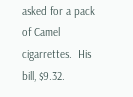asked for a pack of Camel cigarrettes.  His bill, $9.32.